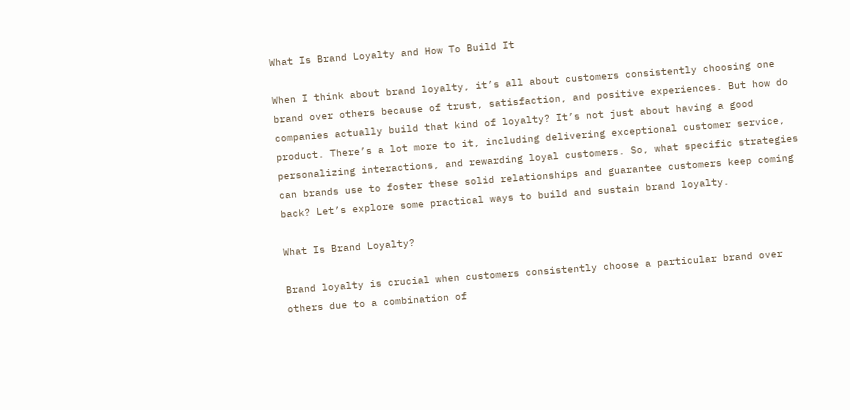What Is Brand Loyalty and How To Build It

When I think about brand loyalty, it’s all about customers consistently choosing one brand over others because of trust, satisfaction, and positive experiences. But how do companies actually build that kind of loyalty? It’s not just about having a good product. There’s a lot more to it, including delivering exceptional customer service, personalizing interactions, and rewarding loyal customers. So, what specific strategies can brands use to foster these solid relationships and guarantee customers keep coming back? Let’s explore some practical ways to build and sustain brand loyalty.

What Is Brand Loyalty?

Brand loyalty is crucial when customers consistently choose a particular brand over others due to a combination of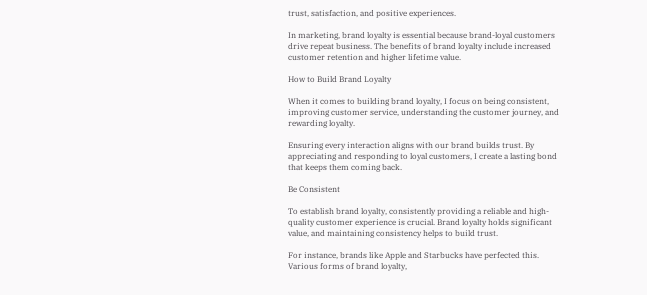trust, satisfaction, and positive experiences.

In marketing, brand loyalty is essential because brand-loyal customers drive repeat business. The benefits of brand loyalty include increased customer retention and higher lifetime value.

How to Build Brand Loyalty

When it comes to building brand loyalty, I focus on being consistent, improving customer service, understanding the customer journey, and rewarding loyalty.

Ensuring every interaction aligns with our brand builds trust. By appreciating and responding to loyal customers, I create a lasting bond that keeps them coming back.

Be Consistent

To establish brand loyalty, consistently providing a reliable and high-quality customer experience is crucial. Brand loyalty holds significant value, and maintaining consistency helps to build trust.

For instance, brands like Apple and Starbucks have perfected this. Various forms of brand loyalty,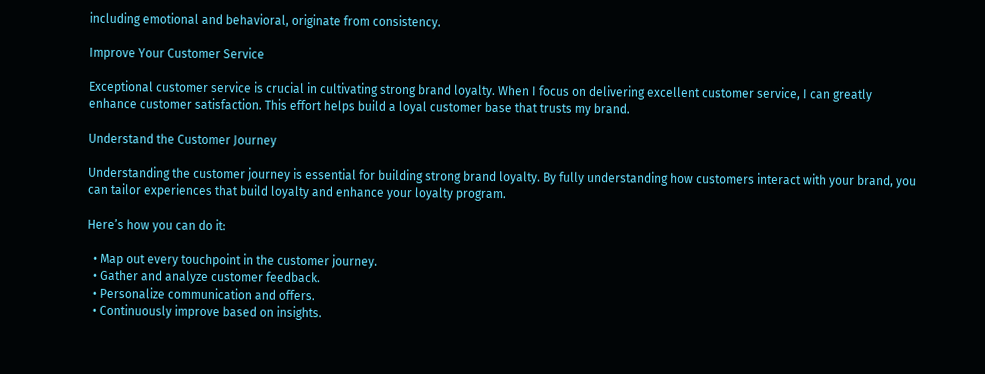including emotional and behavioral, originate from consistency.

Improve Your Customer Service

Exceptional customer service is crucial in cultivating strong brand loyalty. When I focus on delivering excellent customer service, I can greatly enhance customer satisfaction. This effort helps build a loyal customer base that trusts my brand.

Understand the Customer Journey

Understanding the customer journey is essential for building strong brand loyalty. By fully understanding how customers interact with your brand, you can tailor experiences that build loyalty and enhance your loyalty program.

Here’s how you can do it:

  • Map out every touchpoint in the customer journey.
  • Gather and analyze customer feedback.
  • Personalize communication and offers.
  • Continuously improve based on insights.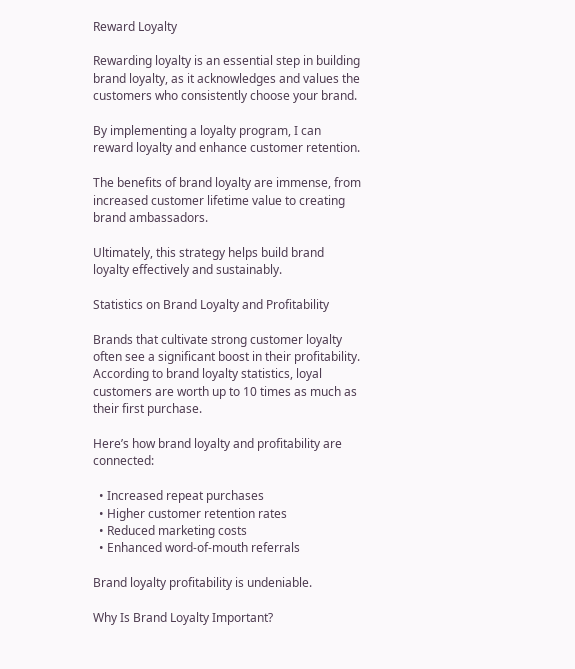Reward Loyalty

Rewarding loyalty is an essential step in building brand loyalty, as it acknowledges and values the customers who consistently choose your brand.

By implementing a loyalty program, I can reward loyalty and enhance customer retention.

The benefits of brand loyalty are immense, from increased customer lifetime value to creating brand ambassadors.

Ultimately, this strategy helps build brand loyalty effectively and sustainably.

Statistics on Brand Loyalty and Profitability

Brands that cultivate strong customer loyalty often see a significant boost in their profitability. According to brand loyalty statistics, loyal customers are worth up to 10 times as much as their first purchase.

Here’s how brand loyalty and profitability are connected:

  • Increased repeat purchases
  • Higher customer retention rates
  • Reduced marketing costs
  • Enhanced word-of-mouth referrals

Brand loyalty profitability is undeniable.

Why Is Brand Loyalty Important?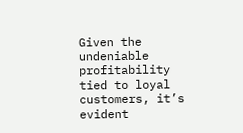Given the undeniable profitability tied to loyal customers, it’s evident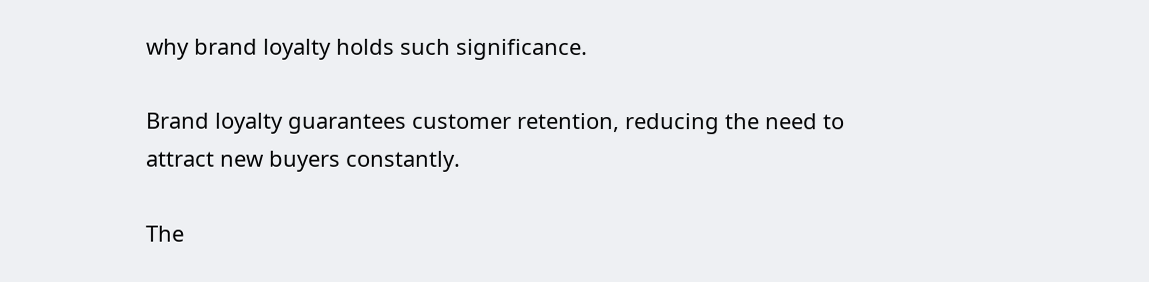why brand loyalty holds such significance.

Brand loyalty guarantees customer retention, reducing the need to attract new buyers constantly.

The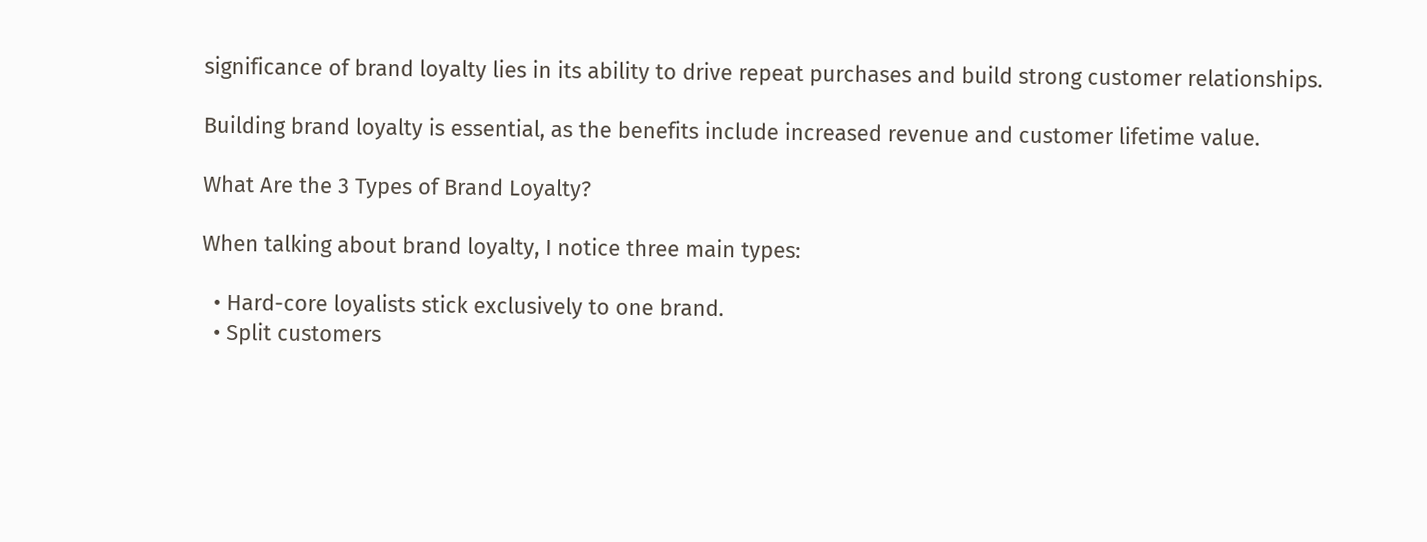significance of brand loyalty lies in its ability to drive repeat purchases and build strong customer relationships.

Building brand loyalty is essential, as the benefits include increased revenue and customer lifetime value.

What Are the 3 Types of Brand Loyalty?

When talking about brand loyalty, I notice three main types:

  • Hard-core loyalists stick exclusively to one brand.
  • Split customers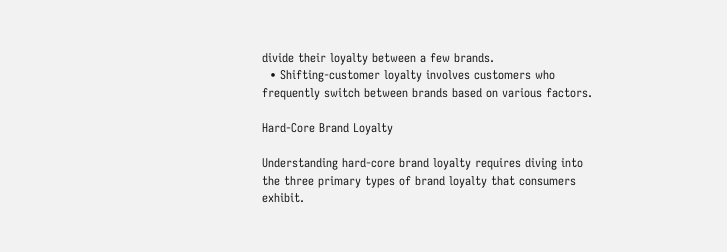divide their loyalty between a few brands.
  • Shifting-customer loyalty involves customers who frequently switch between brands based on various factors.

Hard-Core Brand Loyalty

Understanding hard-core brand loyalty requires diving into the three primary types of brand loyalty that consumers exhibit.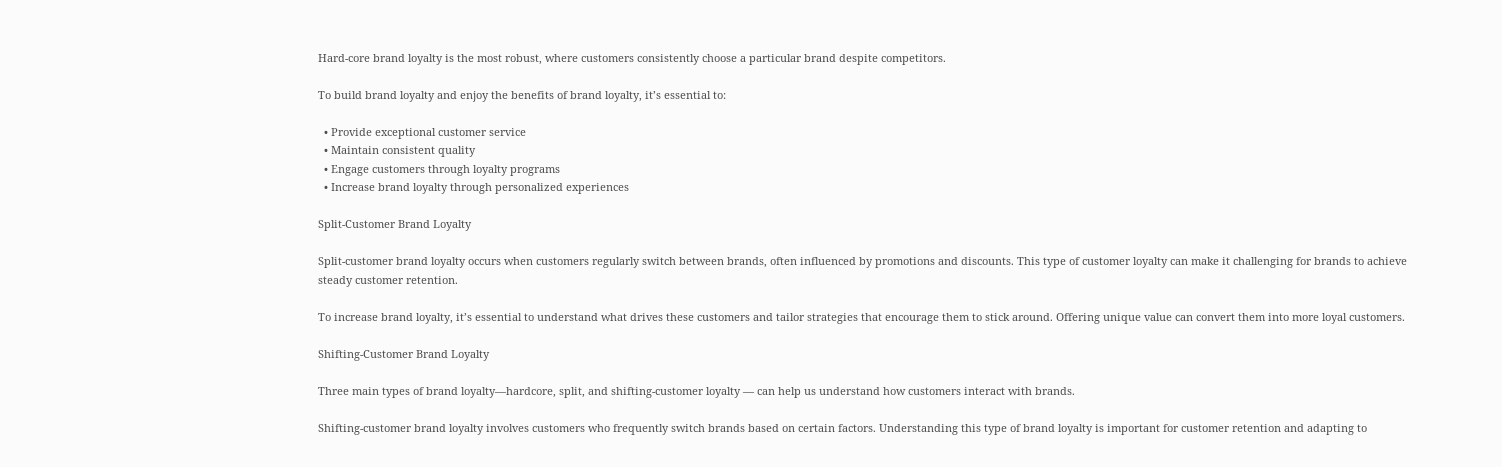Hard-core brand loyalty is the most robust, where customers consistently choose a particular brand despite competitors.

To build brand loyalty and enjoy the benefits of brand loyalty, it’s essential to:

  • Provide exceptional customer service
  • Maintain consistent quality
  • Engage customers through loyalty programs
  • Increase brand loyalty through personalized experiences

Split-Customer Brand Loyalty

Split-customer brand loyalty occurs when customers regularly switch between brands, often influenced by promotions and discounts. This type of customer loyalty can make it challenging for brands to achieve steady customer retention.

To increase brand loyalty, it’s essential to understand what drives these customers and tailor strategies that encourage them to stick around. Offering unique value can convert them into more loyal customers.

Shifting-Customer Brand Loyalty

Three main types of brand loyalty—hardcore, split, and shifting-customer loyalty — can help us understand how customers interact with brands.

Shifting-customer brand loyalty involves customers who frequently switch brands based on certain factors. Understanding this type of brand loyalty is important for customer retention and adapting to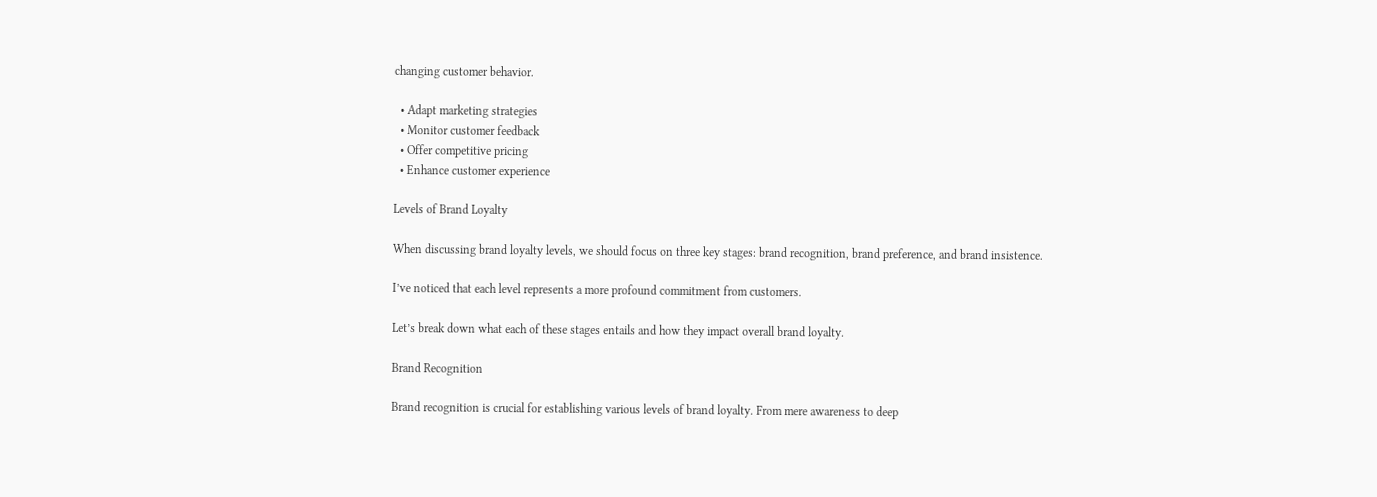changing customer behavior.

  • Adapt marketing strategies
  • Monitor customer feedback
  • Offer competitive pricing
  • Enhance customer experience

Levels of Brand Loyalty

When discussing brand loyalty levels, we should focus on three key stages: brand recognition, brand preference, and brand insistence.

I’ve noticed that each level represents a more profound commitment from customers.

Let’s break down what each of these stages entails and how they impact overall brand loyalty.

Brand Recognition

Brand recognition is crucial for establishing various levels of brand loyalty. From mere awareness to deep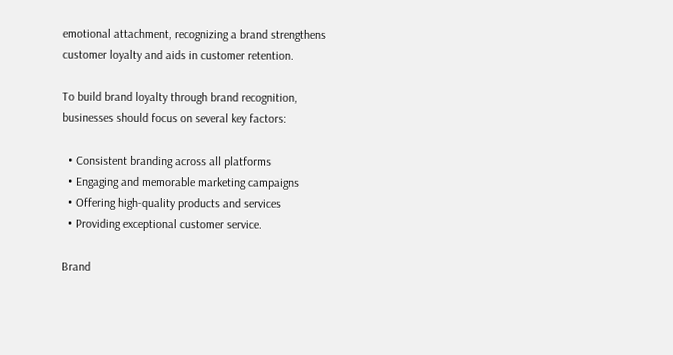emotional attachment, recognizing a brand strengthens customer loyalty and aids in customer retention.

To build brand loyalty through brand recognition, businesses should focus on several key factors:

  • Consistent branding across all platforms
  • Engaging and memorable marketing campaigns
  • Offering high-quality products and services
  • Providing exceptional customer service.

Brand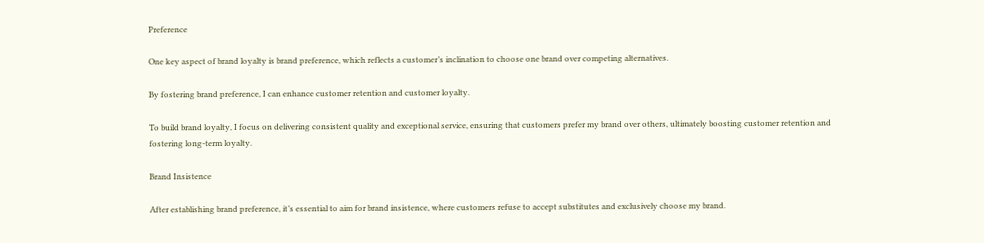Preference

One key aspect of brand loyalty is brand preference, which reflects a customer’s inclination to choose one brand over competing alternatives.

By fostering brand preference, I can enhance customer retention and customer loyalty.

To build brand loyalty, I focus on delivering consistent quality and exceptional service, ensuring that customers prefer my brand over others, ultimately boosting customer retention and fostering long-term loyalty.

Brand Insistence

After establishing brand preference, it’s essential to aim for brand insistence, where customers refuse to accept substitutes and exclusively choose my brand.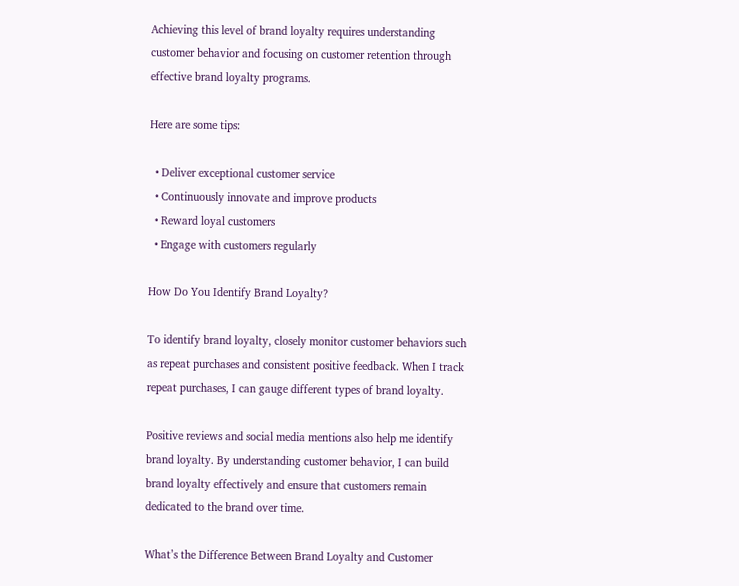Achieving this level of brand loyalty requires understanding customer behavior and focusing on customer retention through effective brand loyalty programs.

Here are some tips:

  • Deliver exceptional customer service
  • Continuously innovate and improve products
  • Reward loyal customers
  • Engage with customers regularly

How Do You Identify Brand Loyalty?

To identify brand loyalty, closely monitor customer behaviors such as repeat purchases and consistent positive feedback. When I track repeat purchases, I can gauge different types of brand loyalty.

Positive reviews and social media mentions also help me identify brand loyalty. By understanding customer behavior, I can build brand loyalty effectively and ensure that customers remain dedicated to the brand over time.

What’s the Difference Between Brand Loyalty and Customer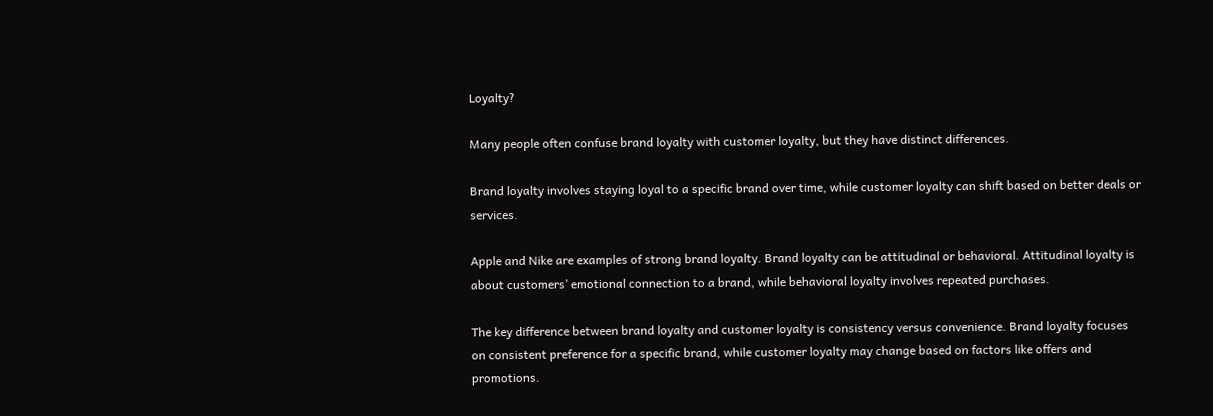Loyalty?

Many people often confuse brand loyalty with customer loyalty, but they have distinct differences.

Brand loyalty involves staying loyal to a specific brand over time, while customer loyalty can shift based on better deals or services.

Apple and Nike are examples of strong brand loyalty. Brand loyalty can be attitudinal or behavioral. Attitudinal loyalty is about customers’ emotional connection to a brand, while behavioral loyalty involves repeated purchases.

The key difference between brand loyalty and customer loyalty is consistency versus convenience. Brand loyalty focuses on consistent preference for a specific brand, while customer loyalty may change based on factors like offers and promotions.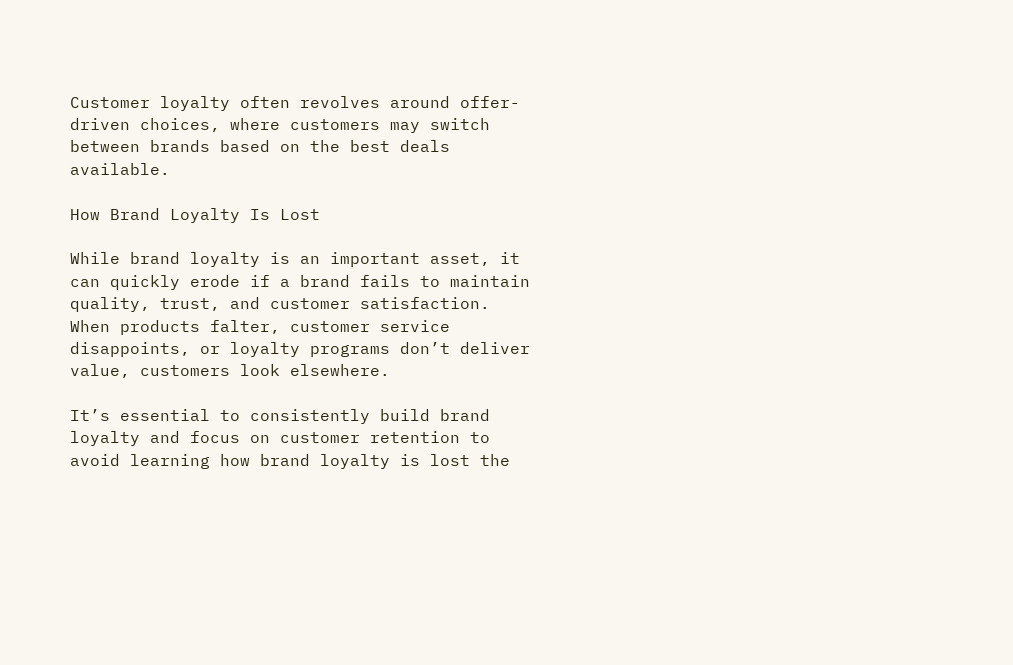Customer loyalty often revolves around offer-driven choices, where customers may switch between brands based on the best deals available.

How Brand Loyalty Is Lost

While brand loyalty is an important asset, it can quickly erode if a brand fails to maintain quality, trust, and customer satisfaction. When products falter, customer service disappoints, or loyalty programs don’t deliver value, customers look elsewhere.

It’s essential to consistently build brand loyalty and focus on customer retention to avoid learning how brand loyalty is lost the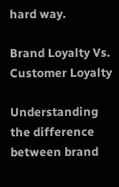hard way.

Brand Loyalty Vs. Customer Loyalty

Understanding the difference between brand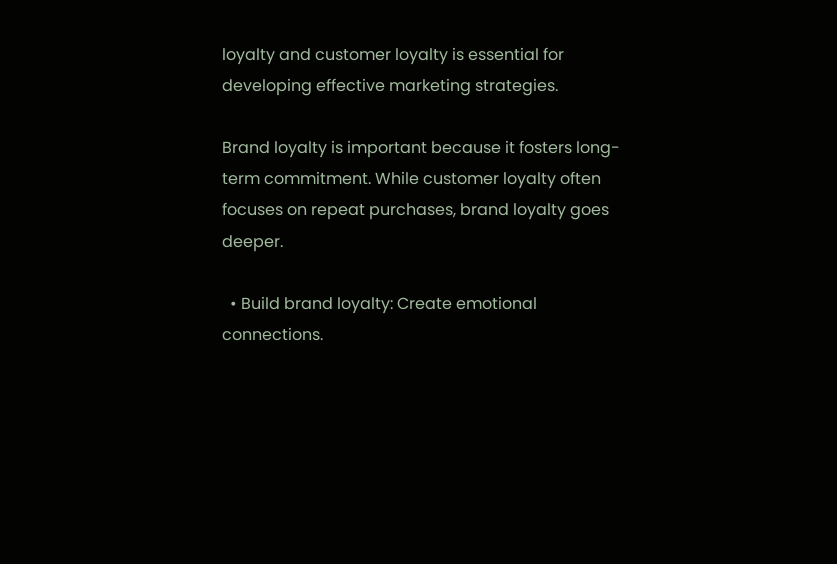loyalty and customer loyalty is essential for developing effective marketing strategies.

Brand loyalty is important because it fosters long-term commitment. While customer loyalty often focuses on repeat purchases, brand loyalty goes deeper.

  • Build brand loyalty: Create emotional connections.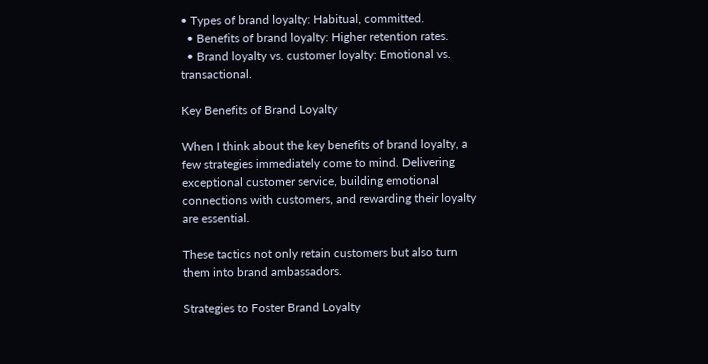• Types of brand loyalty: Habitual, committed.
  • Benefits of brand loyalty: Higher retention rates.
  • Brand loyalty vs. customer loyalty: Emotional vs. transactional.

Key Benefits of Brand Loyalty

When I think about the key benefits of brand loyalty, a few strategies immediately come to mind. Delivering exceptional customer service, building emotional connections with customers, and rewarding their loyalty are essential.

These tactics not only retain customers but also turn them into brand ambassadors.

Strategies to Foster Brand Loyalty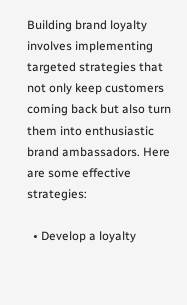Building brand loyalty involves implementing targeted strategies that not only keep customers coming back but also turn them into enthusiastic brand ambassadors. Here are some effective strategies:

  • Develop a loyalty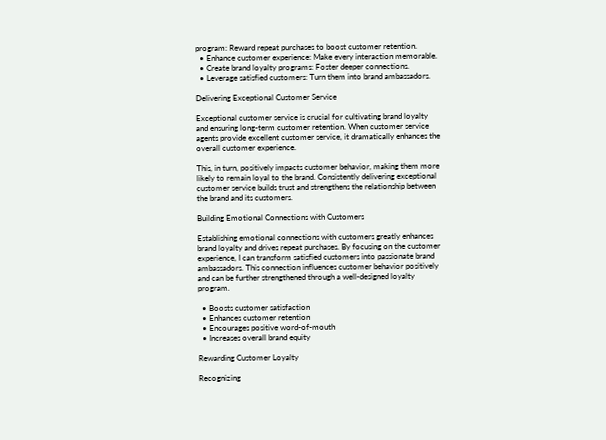program: Reward repeat purchases to boost customer retention.
  • Enhance customer experience: Make every interaction memorable.
  • Create brand loyalty programs: Foster deeper connections.
  • Leverage satisfied customers: Turn them into brand ambassadors.

Delivering Exceptional Customer Service

Exceptional customer service is crucial for cultivating brand loyalty and ensuring long-term customer retention. When customer service agents provide excellent customer service, it dramatically enhances the overall customer experience.

This, in turn, positively impacts customer behavior, making them more likely to remain loyal to the brand. Consistently delivering exceptional customer service builds trust and strengthens the relationship between the brand and its customers.

Building Emotional Connections with Customers

Establishing emotional connections with customers greatly enhances brand loyalty and drives repeat purchases. By focusing on the customer experience, I can transform satisfied customers into passionate brand ambassadors. This connection influences customer behavior positively and can be further strengthened through a well-designed loyalty program.

  • Boosts customer satisfaction
  • Enhances customer retention
  • Encourages positive word-of-mouth
  • Increases overall brand equity

Rewarding Customer Loyalty

Recognizing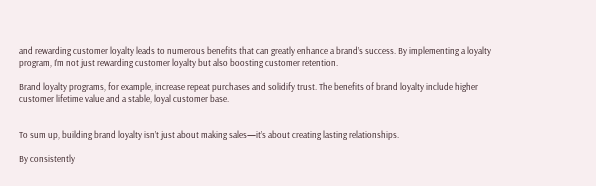and rewarding customer loyalty leads to numerous benefits that can greatly enhance a brand’s success. By implementing a loyalty program, I’m not just rewarding customer loyalty but also boosting customer retention.

Brand loyalty programs, for example, increase repeat purchases and solidify trust. The benefits of brand loyalty include higher customer lifetime value and a stable, loyal customer base.


To sum up, building brand loyalty isn’t just about making sales—it’s about creating lasting relationships.

By consistently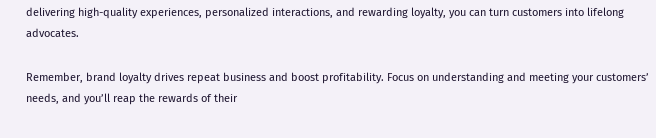delivering high-quality experiences, personalized interactions, and rewarding loyalty, you can turn customers into lifelong advocates.

Remember, brand loyalty drives repeat business and boost profitability. Focus on understanding and meeting your customers’ needs, and you’ll reap the rewards of their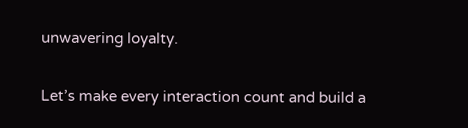unwavering loyalty.

Let’s make every interaction count and build a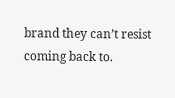brand they can’t resist coming back to.